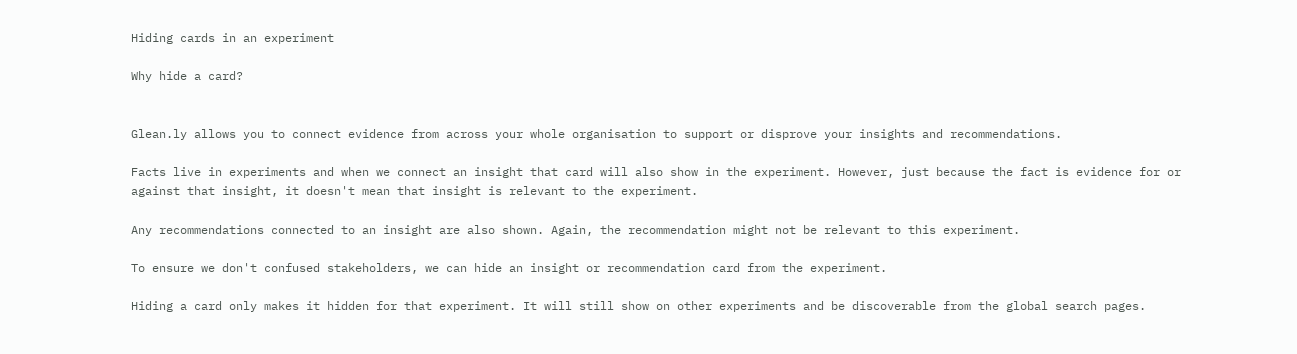Hiding cards in an experiment

Why hide a card?


Glean.ly allows you to connect evidence from across your whole organisation to support or disprove your insights and recommendations.

Facts live in experiments and when we connect an insight that card will also show in the experiment. However, just because the fact is evidence for or against that insight, it doesn't mean that insight is relevant to the experiment.

Any recommendations connected to an insight are also shown. Again, the recommendation might not be relevant to this experiment.

To ensure we don't confused stakeholders, we can hide an insight or recommendation card from the experiment.

Hiding a card only makes it hidden for that experiment. It will still show on other experiments and be discoverable from the global search pages.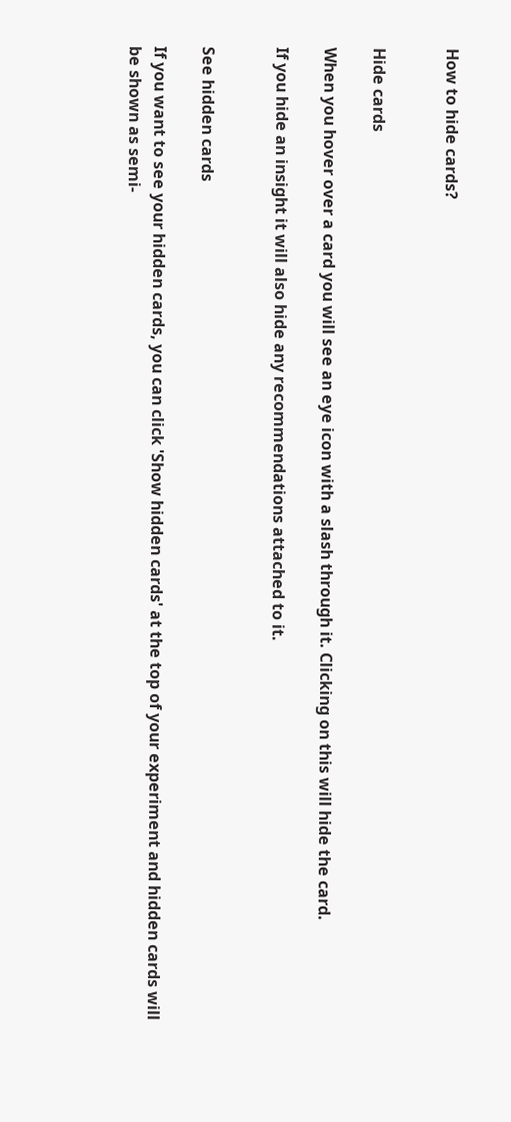How to hide cards?


Hide cards

When you hover over a card you will see an eye icon with a slash through it. Clicking on this will hide the card.

If you hide an insight it will also hide any recommendations attached to it.


See hidden cards

If you want to see your hidden cards, you can click 'Show hidden cards' at the top of your experiment and hidden cards will be shown as semi-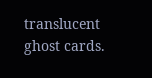translucent ghost cards.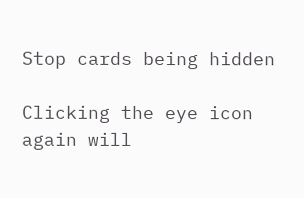Stop cards being hidden

Clicking the eye icon again will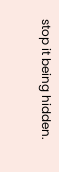stop it being hidden.